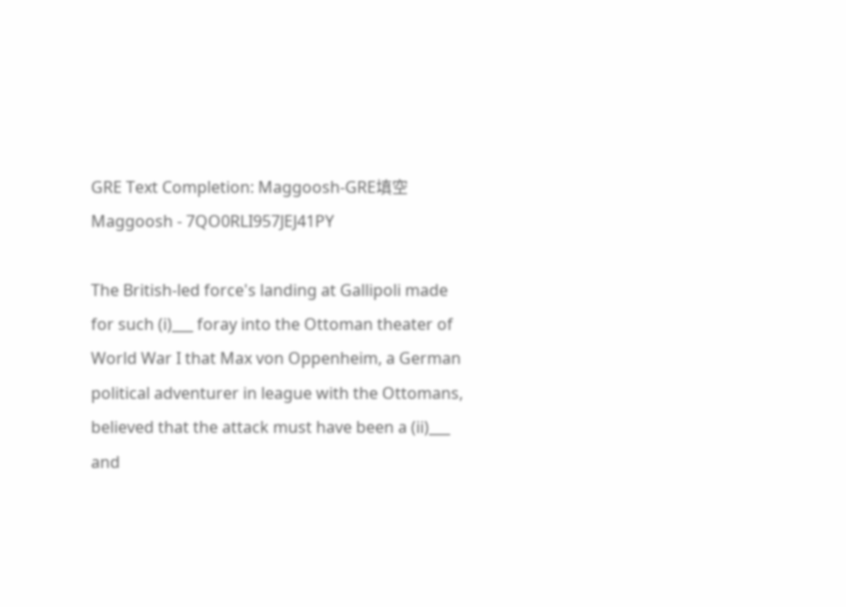GRE Text Completion: Maggoosh-GRE填空Maggoosh - 7QO0RLI957JEJ41PY

The British-led force's landing at Gallipoli made for such (i)___ foray into the Ottoman theater of World War I that Max von Oppenheim, a German political adventurer in league with the Ottomans, believed that the attack must have been a (ii)___ and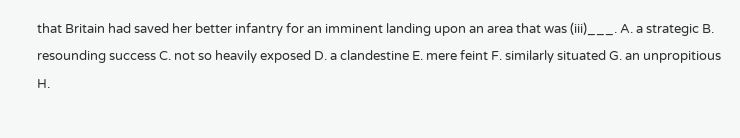that Britain had saved her better infantry for an imminent landing upon an area that was (iii)___. A. a strategic B. resounding success C. not so heavily exposed D. a clandestine E. mere feint F. similarly situated G. an unpropitious H.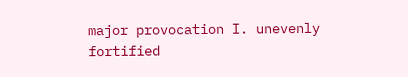major provocation I. unevenly fortified